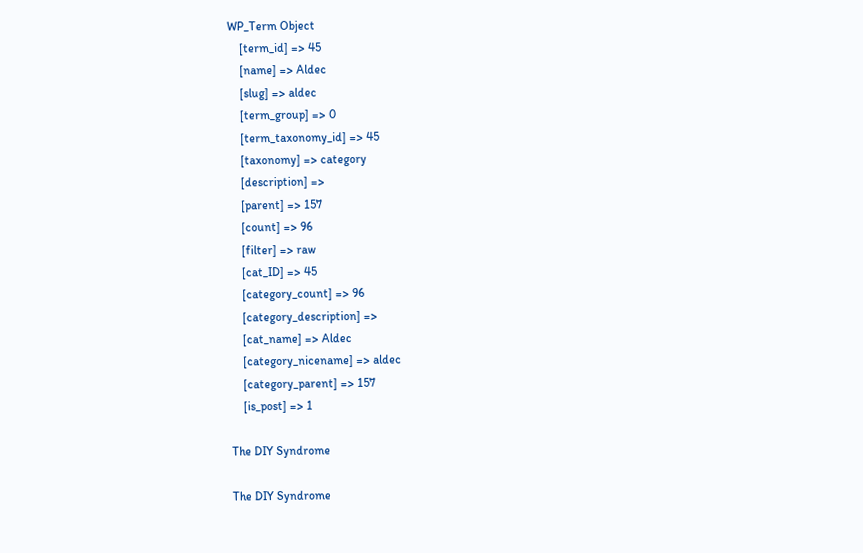WP_Term Object
    [term_id] => 45
    [name] => Aldec
    [slug] => aldec
    [term_group] => 0
    [term_taxonomy_id] => 45
    [taxonomy] => category
    [description] =>
    [parent] => 157
    [count] => 96
    [filter] => raw
    [cat_ID] => 45
    [category_count] => 96
    [category_description] =>
    [cat_name] => Aldec
    [category_nicename] => aldec
    [category_parent] => 157
    [is_post] => 1

The DIY Syndrome

The DIY Syndrome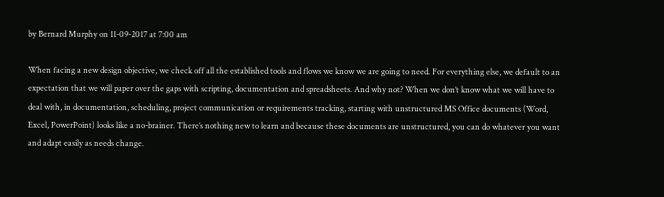by Bernard Murphy on 11-09-2017 at 7:00 am

When facing a new design objective, we check off all the established tools and flows we know we are going to need. For everything else, we default to an expectation that we will paper over the gaps with scripting, documentation and spreadsheets. And why not? When we don’t know what we will have to deal with, in documentation, scheduling, project communication or requirements tracking, starting with unstructured MS Office documents (Word, Excel, PowerPoint) looks like a no-brainer. There’s nothing new to learn and because these documents are unstructured, you can do whatever you want and adapt easily as needs change.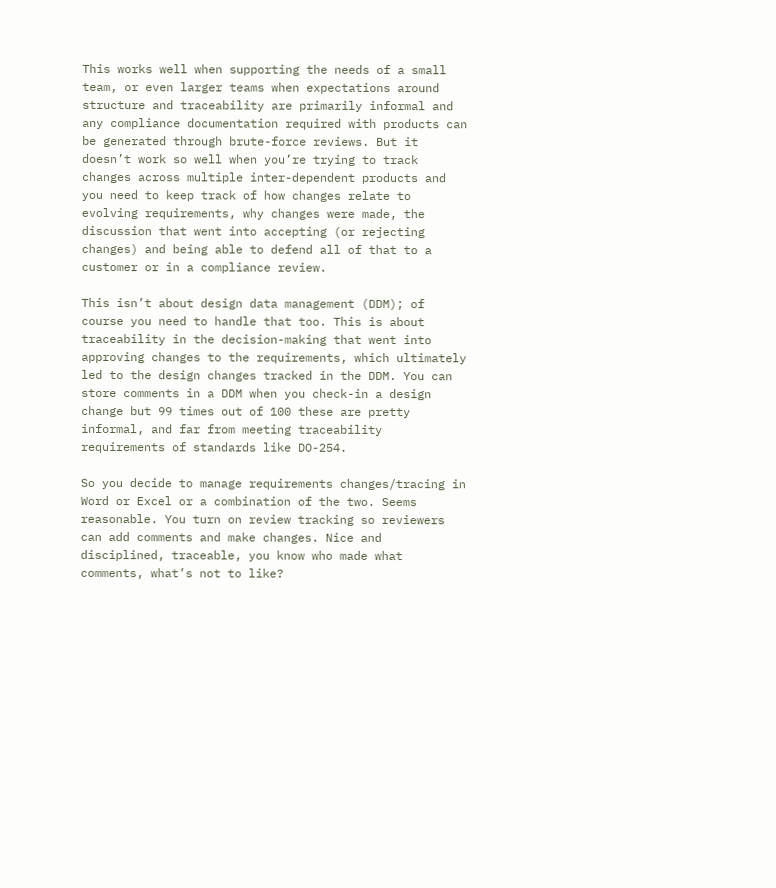This works well when supporting the needs of a small team, or even larger teams when expectations around structure and traceability are primarily informal and any compliance documentation required with products can be generated through brute-force reviews. But it doesn’t work so well when you’re trying to track changes across multiple inter-dependent products and you need to keep track of how changes relate to evolving requirements, why changes were made, the discussion that went into accepting (or rejecting changes) and being able to defend all of that to a customer or in a compliance review.

This isn’t about design data management (DDM); of course you need to handle that too. This is about traceability in the decision-making that went into approving changes to the requirements, which ultimately led to the design changes tracked in the DDM. You can store comments in a DDM when you check-in a design change but 99 times out of 100 these are pretty informal, and far from meeting traceability requirements of standards like DO-254.

So you decide to manage requirements changes/tracing in Word or Excel or a combination of the two. Seems reasonable. You turn on review tracking so reviewers can add comments and make changes. Nice and disciplined, traceable, you know who made what comments, what’s not to like?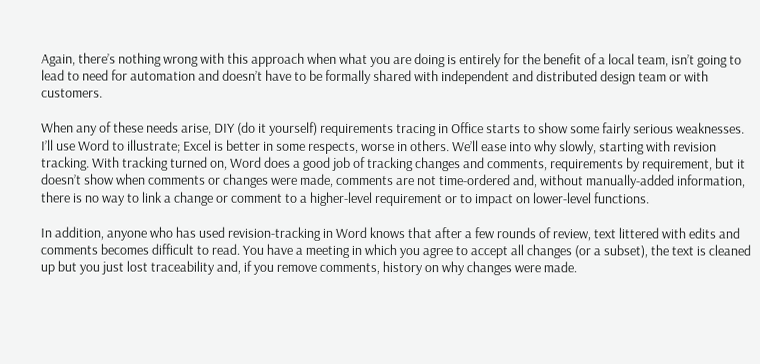Again, there’s nothing wrong with this approach when what you are doing is entirely for the benefit of a local team, isn’t going to lead to need for automation and doesn’t have to be formally shared with independent and distributed design team or with customers.

When any of these needs arise, DIY (do it yourself) requirements tracing in Office starts to show some fairly serious weaknesses. I’ll use Word to illustrate; Excel is better in some respects, worse in others. We’ll ease into why slowly, starting with revision tracking. With tracking turned on, Word does a good job of tracking changes and comments, requirements by requirement, but it doesn’t show when comments or changes were made, comments are not time-ordered and, without manually-added information, there is no way to link a change or comment to a higher-level requirement or to impact on lower-level functions.

In addition, anyone who has used revision-tracking in Word knows that after a few rounds of review, text littered with edits and comments becomes difficult to read. You have a meeting in which you agree to accept all changes (or a subset), the text is cleaned up but you just lost traceability and, if you remove comments, history on why changes were made.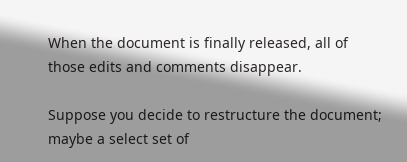When the document is finally released, all of those edits and comments disappear.

Suppose you decide to restructure the document; maybe a select set of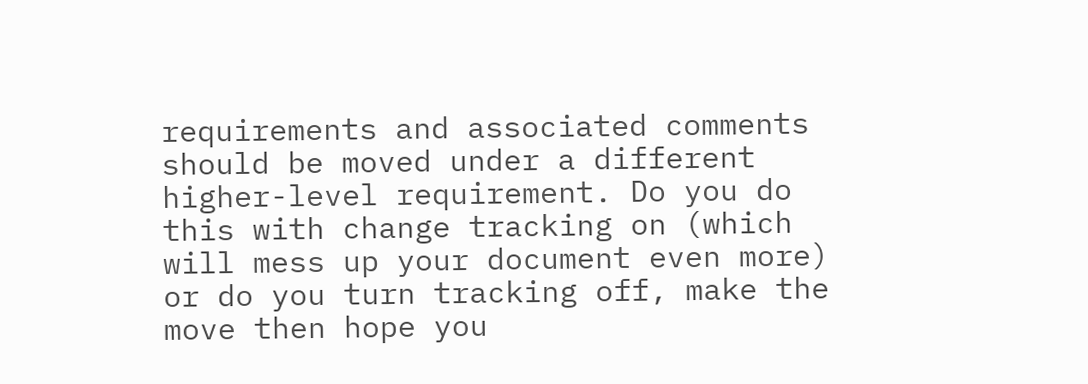requirements and associated comments should be moved under a different higher-level requirement. Do you do this with change tracking on (which will mess up your document even more) or do you turn tracking off, make the move then hope you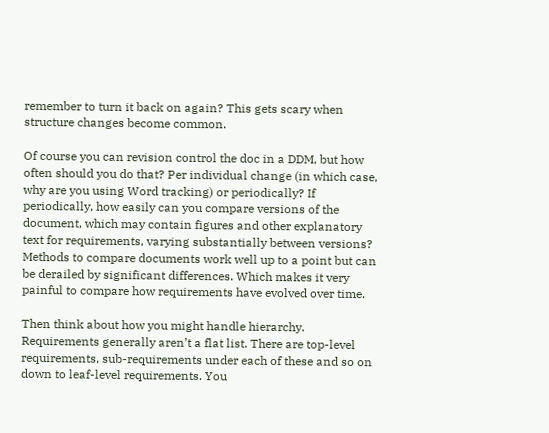remember to turn it back on again? This gets scary when structure changes become common.

Of course you can revision control the doc in a DDM, but how often should you do that? Per individual change (in which case, why are you using Word tracking) or periodically? If periodically, how easily can you compare versions of the document, which may contain figures and other explanatory text for requirements, varying substantially between versions? Methods to compare documents work well up to a point but can be derailed by significant differences. Which makes it very painful to compare how requirements have evolved over time.

Then think about how you might handle hierarchy. Requirements generally aren’t a flat list. There are top-level requirements, sub-requirements under each of these and so on down to leaf-level requirements. You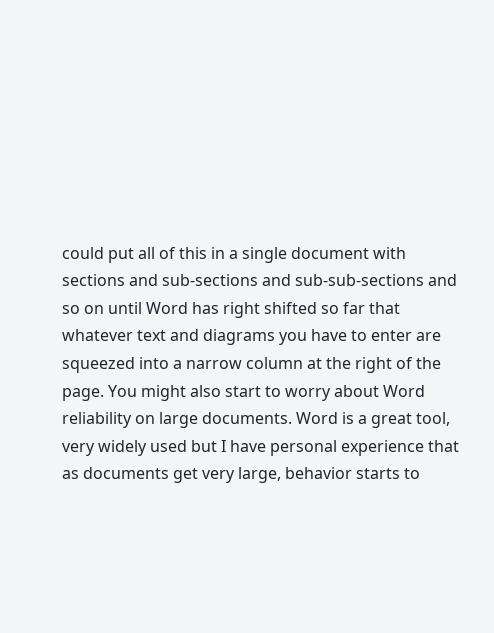could put all of this in a single document with sections and sub-sections and sub-sub-sections and so on until Word has right shifted so far that whatever text and diagrams you have to enter are squeezed into a narrow column at the right of the page. You might also start to worry about Word reliability on large documents. Word is a great tool, very widely used but I have personal experience that as documents get very large, behavior starts to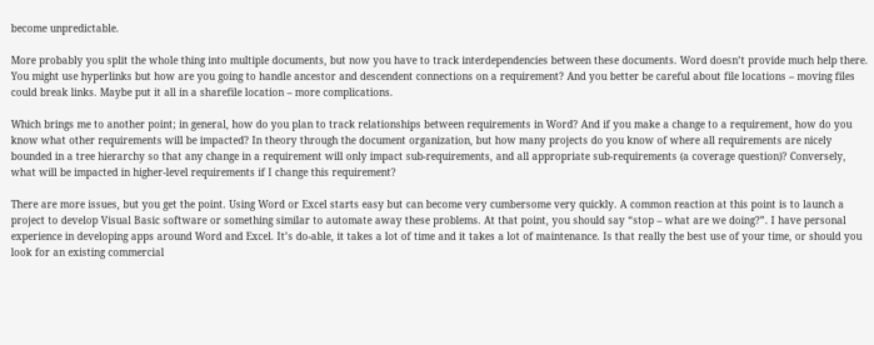become unpredictable.

More probably you split the whole thing into multiple documents, but now you have to track interdependencies between these documents. Word doesn’t provide much help there. You might use hyperlinks but how are you going to handle ancestor and descendent connections on a requirement? And you better be careful about file locations – moving files could break links. Maybe put it all in a sharefile location – more complications.

Which brings me to another point; in general, how do you plan to track relationships between requirements in Word? And if you make a change to a requirement, how do you know what other requirements will be impacted? In theory through the document organization, but how many projects do you know of where all requirements are nicely bounded in a tree hierarchy so that any change in a requirement will only impact sub-requirements, and all appropriate sub-requirements (a coverage question)? Conversely, what will be impacted in higher-level requirements if I change this requirement?

There are more issues, but you get the point. Using Word or Excel starts easy but can become very cumbersome very quickly. A common reaction at this point is to launch a project to develop Visual Basic software or something similar to automate away these problems. At that point, you should say “stop – what are we doing?”. I have personal experience in developing apps around Word and Excel. It’s do-able, it takes a lot of time and it takes a lot of maintenance. Is that really the best use of your time, or should you look for an existing commercial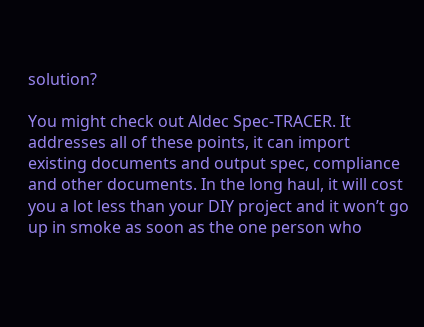solution?

You might check out Aldec Spec-TRACER. It addresses all of these points, it can import existing documents and output spec, compliance and other documents. In the long haul, it will cost you a lot less than your DIY project and it won’t go up in smoke as soon as the one person who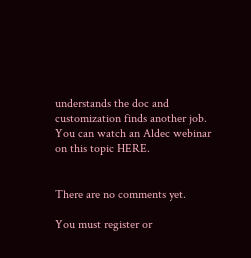understands the doc and customization finds another job. You can watch an Aldec webinar on this topic HERE.


There are no comments yet.

You must register or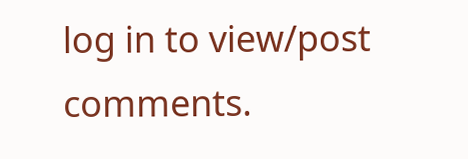log in to view/post comments.